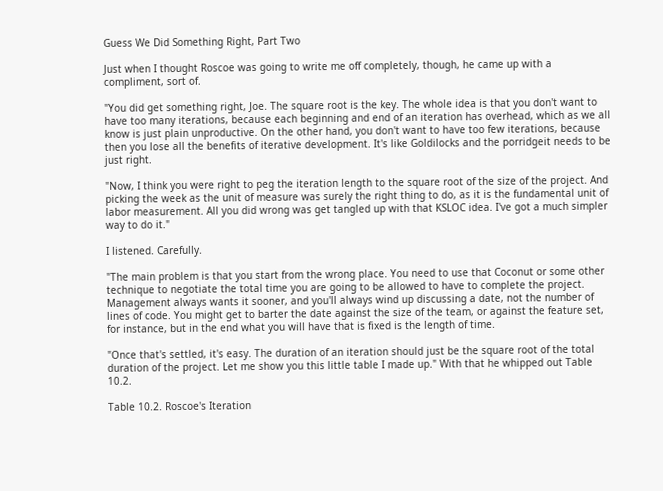Guess We Did Something Right, Part Two

Just when I thought Roscoe was going to write me off completely, though, he came up with a compliment, sort of.

"You did get something right, Joe. The square root is the key. The whole idea is that you don't want to have too many iterations, because each beginning and end of an iteration has overhead, which as we all know is just plain unproductive. On the other hand, you don't want to have too few iterations, because then you lose all the benefits of iterative development. It's like Goldilocks and the porridgeit needs to be just right.

"Now, I think you were right to peg the iteration length to the square root of the size of the project. And picking the week as the unit of measure was surely the right thing to do, as it is the fundamental unit of labor measurement. All you did wrong was get tangled up with that KSLOC idea. I've got a much simpler way to do it."

I listened. Carefully.

"The main problem is that you start from the wrong place. You need to use that Coconut or some other technique to negotiate the total time you are going to be allowed to have to complete the project. Management always wants it sooner, and you'll always wind up discussing a date, not the number of lines of code. You might get to barter the date against the size of the team, or against the feature set, for instance, but in the end what you will have that is fixed is the length of time.

"Once that's settled, it's easy. The duration of an iteration should just be the square root of the total duration of the project. Let me show you this little table I made up." With that he whipped out Table 10.2.

Table 10.2. Roscoe's Iteration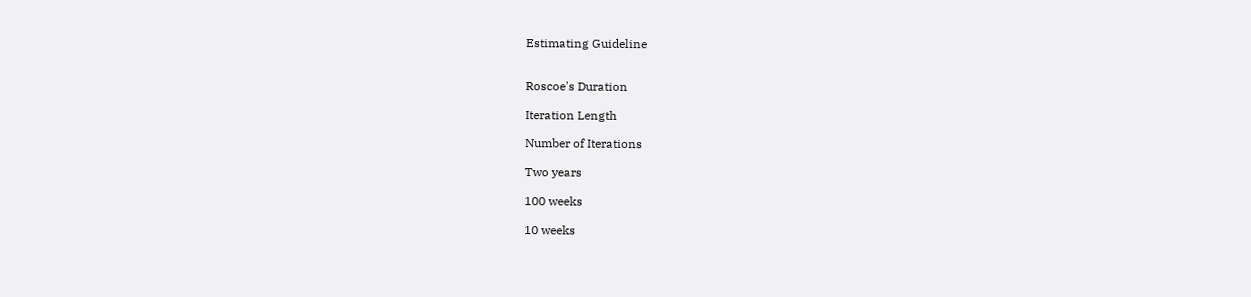Estimating Guideline


Roscoe's Duration

Iteration Length

Number of Iterations

Two years

100 weeks

10 weeks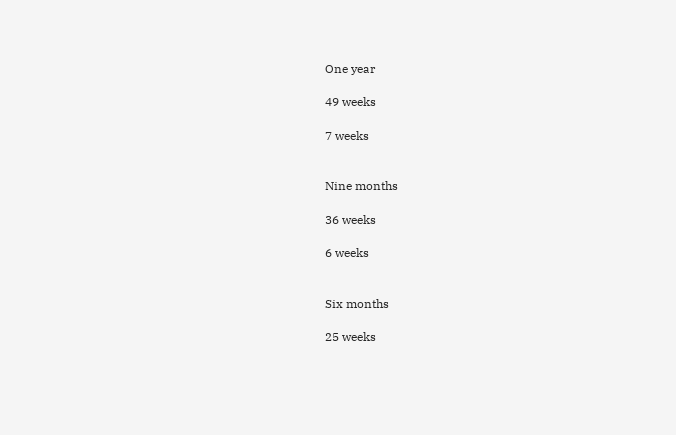One year

49 weeks

7 weeks


Nine months

36 weeks

6 weeks


Six months

25 weeks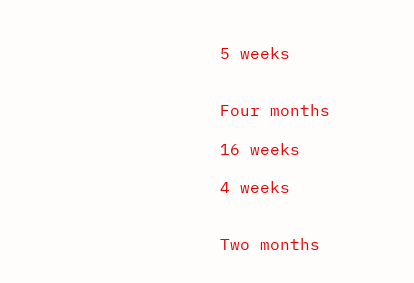5 weeks


Four months

16 weeks

4 weeks


Two months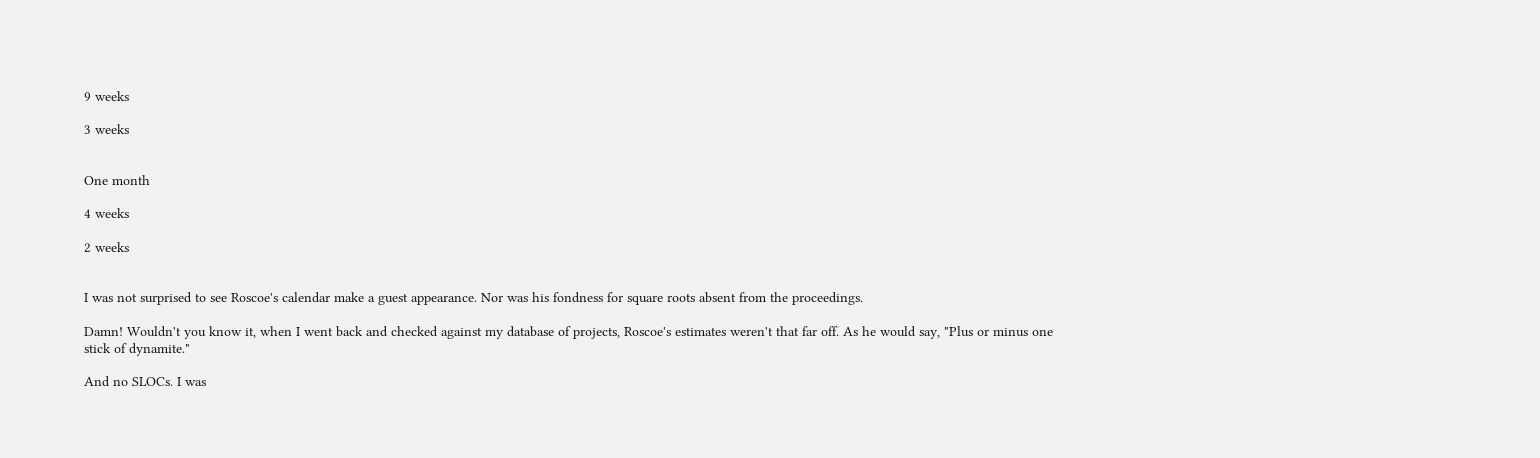9 weeks

3 weeks


One month

4 weeks

2 weeks


I was not surprised to see Roscoe's calendar make a guest appearance. Nor was his fondness for square roots absent from the proceedings.

Damn! Wouldn't you know it, when I went back and checked against my database of projects, Roscoe's estimates weren't that far off. As he would say, "Plus or minus one stick of dynamite."

And no SLOCs. I was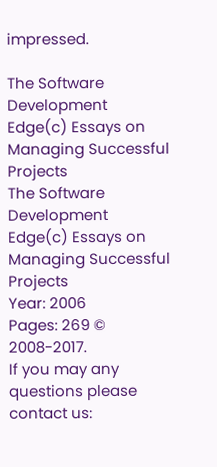impressed.

The Software Development Edge(c) Essays on Managing Successful Projects
The Software Development Edge(c) Essays on Managing Successful Projects
Year: 2006
Pages: 269 © 2008-2017.
If you may any questions please contact us: